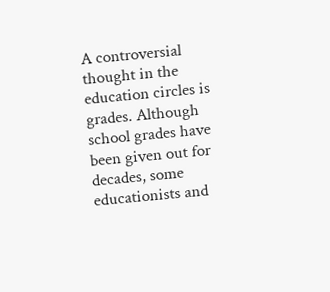A controversial thought in the education circles is grades. Although school grades have been given out for decades, some educationists and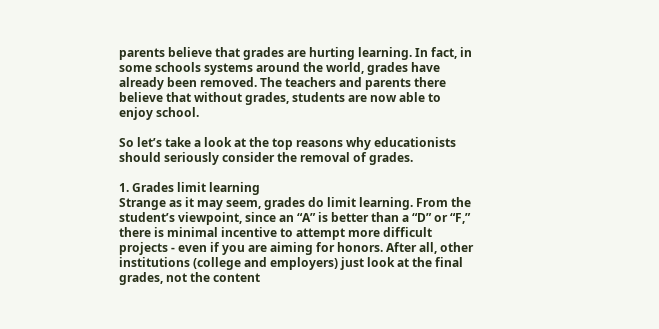parents believe that grades are hurting learning. In fact, in some schools systems around the world, grades have already been removed. The teachers and parents there believe that without grades, students are now able to enjoy school.

So let’s take a look at the top reasons why educationists should seriously consider the removal of grades.

1. Grades limit learning
Strange as it may seem, grades do limit learning. From the student’s viewpoint, since an “A” is better than a “D” or “F,” there is minimal incentive to attempt more difficult projects - even if you are aiming for honors. After all, other institutions (college and employers) just look at the final grades, not the content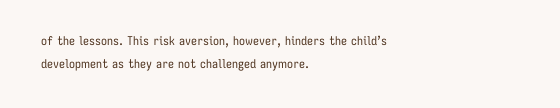of the lessons. This risk aversion, however, hinders the child’s development as they are not challenged anymore.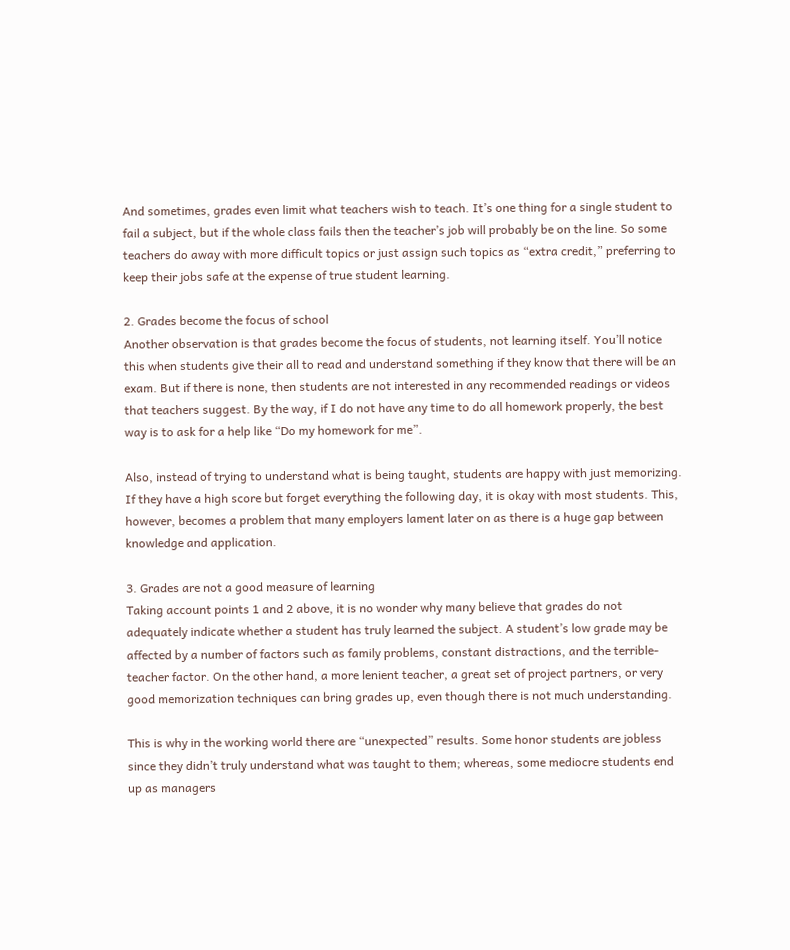And sometimes, grades even limit what teachers wish to teach. It’s one thing for a single student to fail a subject, but if the whole class fails then the teacher’s job will probably be on the line. So some teachers do away with more difficult topics or just assign such topics as “extra credit,” preferring to keep their jobs safe at the expense of true student learning.

2. Grades become the focus of school
Another observation is that grades become the focus of students, not learning itself. You’ll notice this when students give their all to read and understand something if they know that there will be an exam. But if there is none, then students are not interested in any recommended readings or videos that teachers suggest. By the way, if I do not have any time to do all homework properly, the best way is to ask for a help like “Do my homework for me”.

Also, instead of trying to understand what is being taught, students are happy with just memorizing. If they have a high score but forget everything the following day, it is okay with most students. This, however, becomes a problem that many employers lament later on as there is a huge gap between knowledge and application.

3. Grades are not a good measure of learning
Taking account points 1 and 2 above, it is no wonder why many believe that grades do not adequately indicate whether a student has truly learned the subject. A student’s low grade may be affected by a number of factors such as family problems, constant distractions, and the terrible-teacher factor. On the other hand, a more lenient teacher, a great set of project partners, or very good memorization techniques can bring grades up, even though there is not much understanding.

This is why in the working world there are “unexpected” results. Some honor students are jobless since they didn’t truly understand what was taught to them; whereas, some mediocre students end up as managers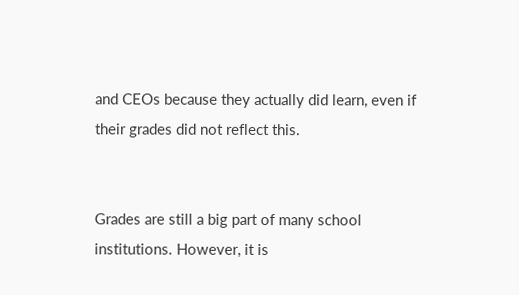and CEOs because they actually did learn, even if their grades did not reflect this.


Grades are still a big part of many school institutions. However, it is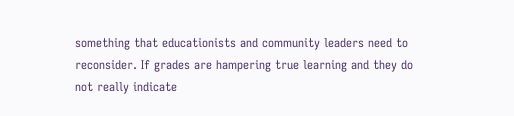something that educationists and community leaders need to reconsider. If grades are hampering true learning and they do not really indicate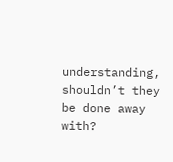understanding, shouldn’t they be done away with?